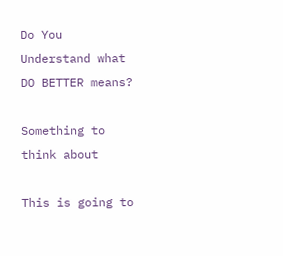Do You Understand what DO BETTER means?

Something to think about

This is going to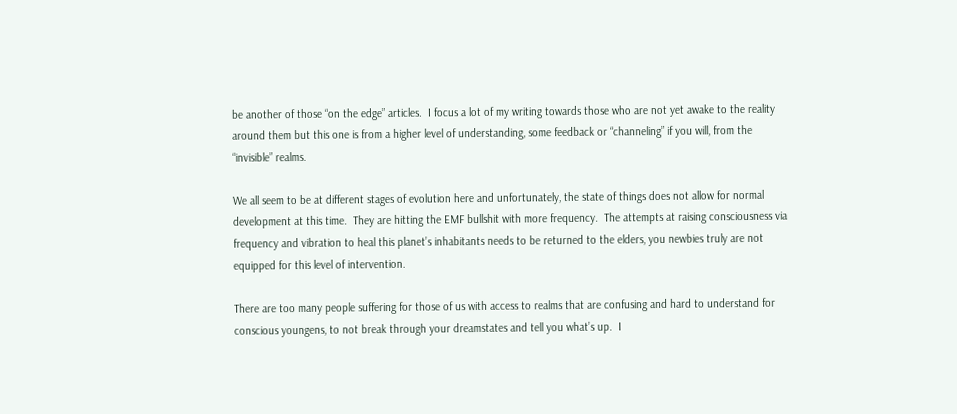be another of those “on the edge” articles.  I focus a lot of my writing towards those who are not yet awake to the reality around them but this one is from a higher level of understanding, some feedback or “channeling” if you will, from the “invisible” realms.

We all seem to be at different stages of evolution here and unfortunately, the state of things does not allow for normal development at this time.  They are hitting the EMF bullshit with more frequency.  The attempts at raising consciousness via frequency and vibration to heal this planet’s inhabitants needs to be returned to the elders, you newbies truly are not equipped for this level of intervention.

There are too many people suffering for those of us with access to realms that are confusing and hard to understand for conscious youngens, to not break through your dreamstates and tell you what’s up.  I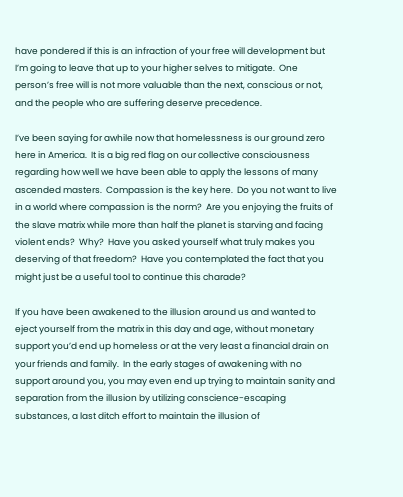have pondered if this is an infraction of your free will development but I’m going to leave that up to your higher selves to mitigate.  One person’s free will is not more valuable than the next, conscious or not, and the people who are suffering deserve precedence.

I’ve been saying for awhile now that homelessness is our ground zero here in America.  It is a big red flag on our collective consciousness regarding how well we have been able to apply the lessons of many ascended masters.  Compassion is the key here.  Do you not want to live in a world where compassion is the norm?  Are you enjoying the fruits of the slave matrix while more than half the planet is starving and facing violent ends?  Why?  Have you asked yourself what truly makes you deserving of that freedom?  Have you contemplated the fact that you might just be a useful tool to continue this charade?

If you have been awakened to the illusion around us and wanted to eject yourself from the matrix in this day and age, without monetary support you’d end up homeless or at the very least a financial drain on your friends and family.  In the early stages of awakening with no support around you, you may even end up trying to maintain sanity and separation from the illusion by utilizing conscience-escaping substances, a last ditch effort to maintain the illusion of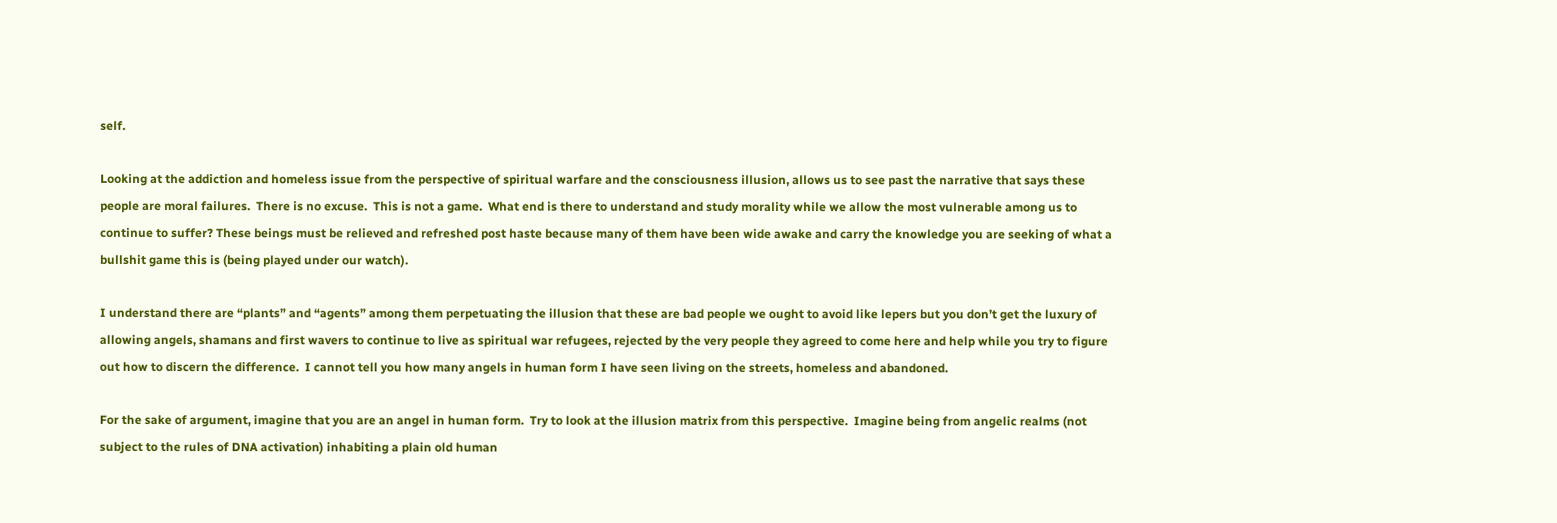self.

Looking at the addiction and homeless issue from the perspective of spiritual warfare and the consciousness illusion, allows us to see past the narrative that says these people are moral failures.  There is no excuse.  This is not a game.  What end is there to understand and study morality while we allow the most vulnerable among us to continue to suffer? These beings must be relieved and refreshed post haste because many of them have been wide awake and carry the knowledge you are seeking of what a bullshit game this is (being played under our watch).

I understand there are “plants” and “agents” among them perpetuating the illusion that these are bad people we ought to avoid like lepers but you don’t get the luxury of allowing angels, shamans and first wavers to continue to live as spiritual war refugees, rejected by the very people they agreed to come here and help while you try to figure out how to discern the difference.  I cannot tell you how many angels in human form I have seen living on the streets, homeless and abandoned.

For the sake of argument, imagine that you are an angel in human form.  Try to look at the illusion matrix from this perspective.  Imagine being from angelic realms (not subject to the rules of DNA activation) inhabiting a plain old human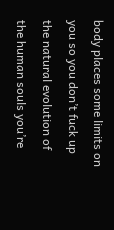body places some limits on you so you don’t fuck up the natural evolution of the human souls you’re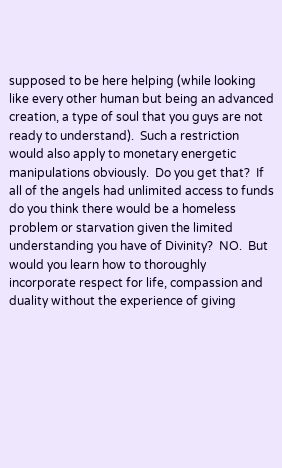supposed to be here helping (while looking like every other human but being an advanced creation, a type of soul that you guys are not ready to understand).  Such a restriction would also apply to monetary energetic manipulations obviously.  Do you get that?  If all of the angels had unlimited access to funds do you think there would be a homeless problem or starvation given the limited understanding you have of Divinity?  NO.  But would you learn how to thoroughly incorporate respect for life, compassion and duality without the experience of giving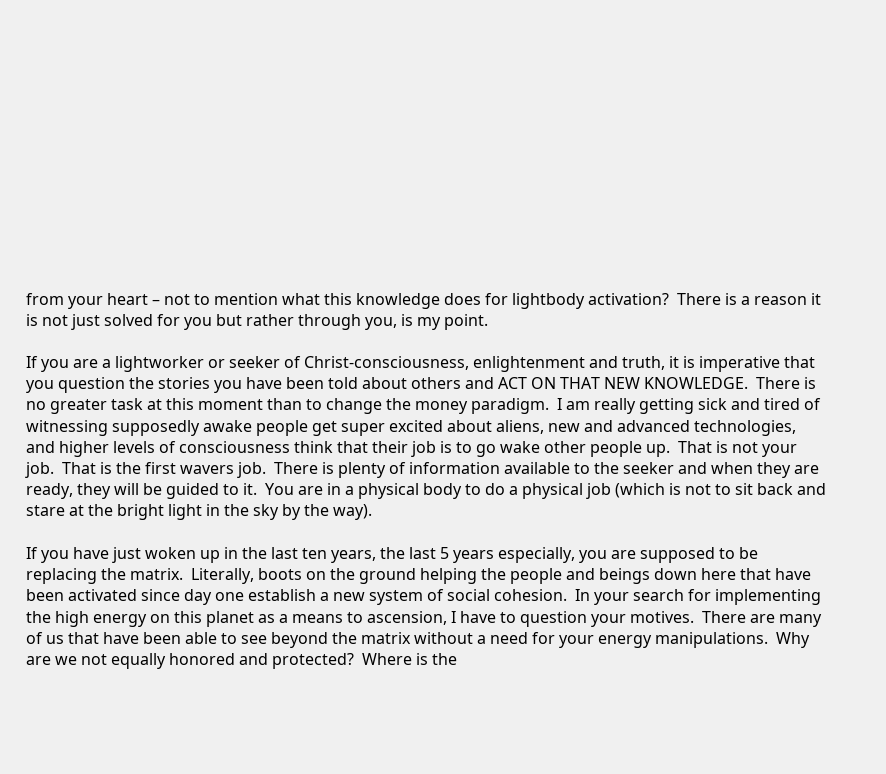from your heart – not to mention what this knowledge does for lightbody activation?  There is a reason it is not just solved for you but rather through you, is my point.

If you are a lightworker or seeker of Christ-consciousness, enlightenment and truth, it is imperative that you question the stories you have been told about others and ACT ON THAT NEW KNOWLEDGE.  There is no greater task at this moment than to change the money paradigm.  I am really getting sick and tired of witnessing supposedly awake people get super excited about aliens, new and advanced technologies, and higher levels of consciousness think that their job is to go wake other people up.  That is not your job.  That is the first wavers job.  There is plenty of information available to the seeker and when they are ready, they will be guided to it.  You are in a physical body to do a physical job (which is not to sit back and stare at the bright light in the sky by the way).

If you have just woken up in the last ten years, the last 5 years especially, you are supposed to be replacing the matrix.  Literally, boots on the ground helping the people and beings down here that have been activated since day one establish a new system of social cohesion.  In your search for implementing the high energy on this planet as a means to ascension, I have to question your motives.  There are many of us that have been able to see beyond the matrix without a need for your energy manipulations.  Why are we not equally honored and protected?  Where is the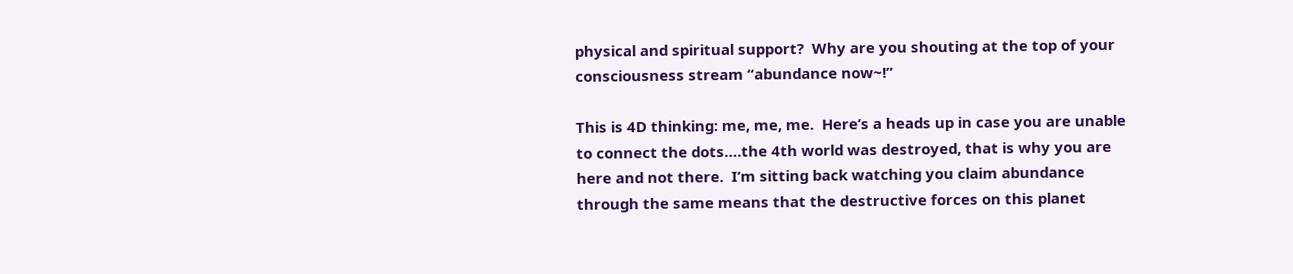physical and spiritual support?  Why are you shouting at the top of your consciousness stream “abundance now~!”

This is 4D thinking: me, me, me.  Here’s a heads up in case you are unable to connect the dots….the 4th world was destroyed, that is why you are here and not there.  I’m sitting back watching you claim abundance through the same means that the destructive forces on this planet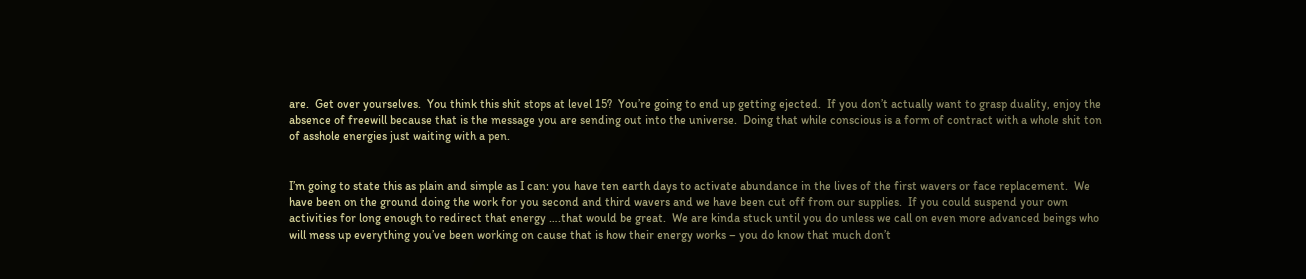are.  Get over yourselves.  You think this shit stops at level 15?  You’re going to end up getting ejected.  If you don’t actually want to grasp duality, enjoy the absence of freewill because that is the message you are sending out into the universe.  Doing that while conscious is a form of contract with a whole shit ton of asshole energies just waiting with a pen.


I’m going to state this as plain and simple as I can: you have ten earth days to activate abundance in the lives of the first wavers or face replacement.  We have been on the ground doing the work for you second and third wavers and we have been cut off from our supplies.  If you could suspend your own activities for long enough to redirect that energy ….that would be great.  We are kinda stuck until you do unless we call on even more advanced beings who will mess up everything you’ve been working on cause that is how their energy works – you do know that much don’t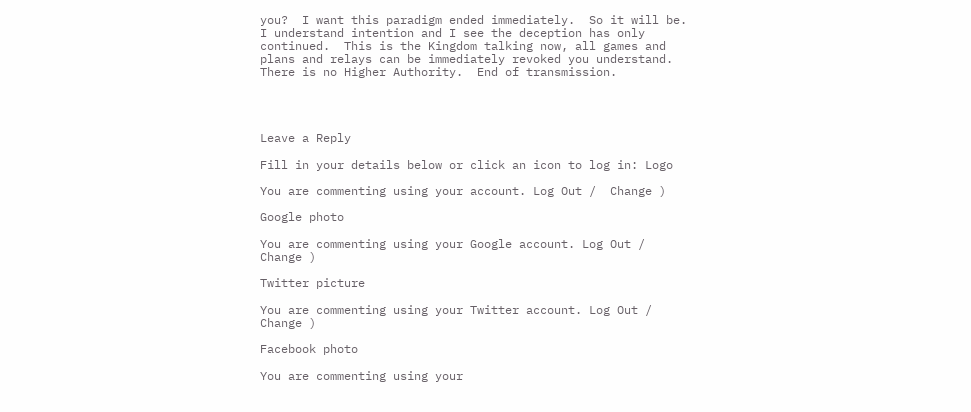you?  I want this paradigm ended immediately.  So it will be.  I understand intention and I see the deception has only continued.  This is the Kingdom talking now, all games and plans and relays can be immediately revoked you understand.  There is no Higher Authority.  End of transmission.




Leave a Reply

Fill in your details below or click an icon to log in: Logo

You are commenting using your account. Log Out /  Change )

Google photo

You are commenting using your Google account. Log Out /  Change )

Twitter picture

You are commenting using your Twitter account. Log Out /  Change )

Facebook photo

You are commenting using your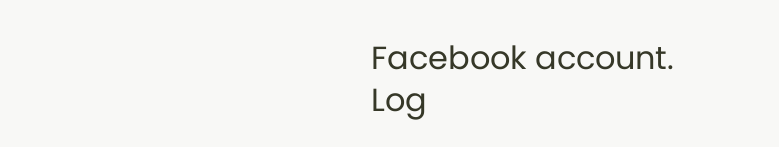Facebook account. Log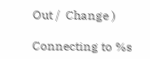Out /  Change )

Connecting to %s